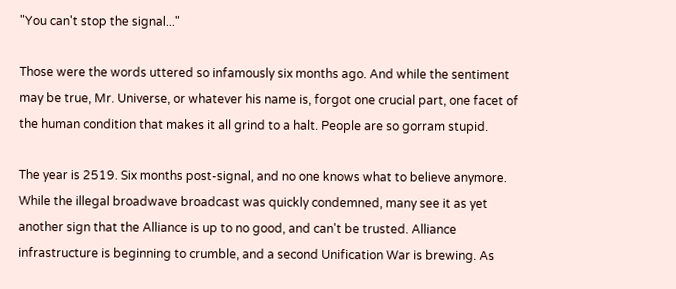"You can't stop the signal..."

Those were the words uttered so infamously six months ago. And while the sentiment may be true, Mr. Universe, or whatever his name is, forgot one crucial part, one facet of the human condition that makes it all grind to a halt. People are so gorram stupid.

The year is 2519. Six months post-signal, and no one knows what to believe anymore. While the illegal broadwave broadcast was quickly condemned, many see it as yet another sign that the Alliance is up to no good, and can't be trusted. Alliance infrastructure is beginning to crumble, and a second Unification War is brewing. As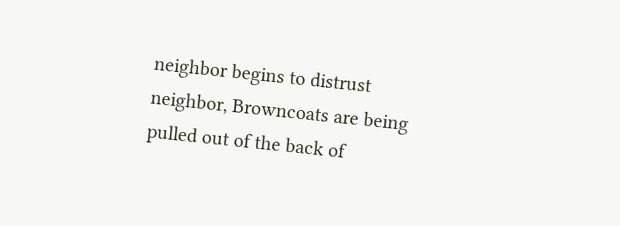neighbor begins to distrust neighbor, Browncoats are being pulled out of the back of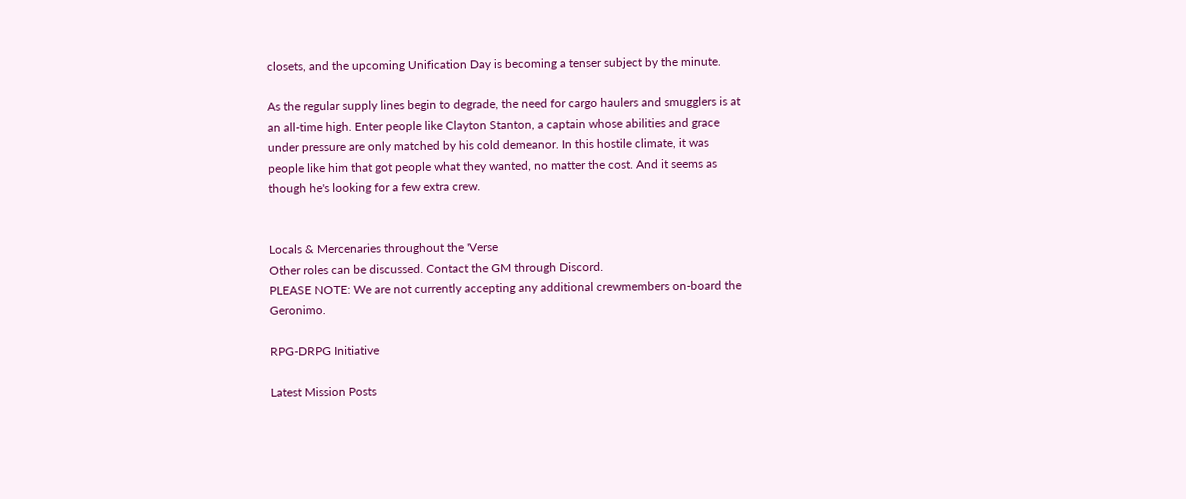closets, and the upcoming Unification Day is becoming a tenser subject by the minute.

As the regular supply lines begin to degrade, the need for cargo haulers and smugglers is at an all-time high. Enter people like Clayton Stanton, a captain whose abilities and grace under pressure are only matched by his cold demeanor. In this hostile climate, it was people like him that got people what they wanted, no matter the cost. And it seems as though he's looking for a few extra crew.


Locals & Mercenaries throughout the 'Verse
Other roles can be discussed. Contact the GM through Discord.
PLEASE NOTE: We are not currently accepting any additional crewmembers on-board the Geronimo.

RPG-DRPG Initiative

Latest Mission Posts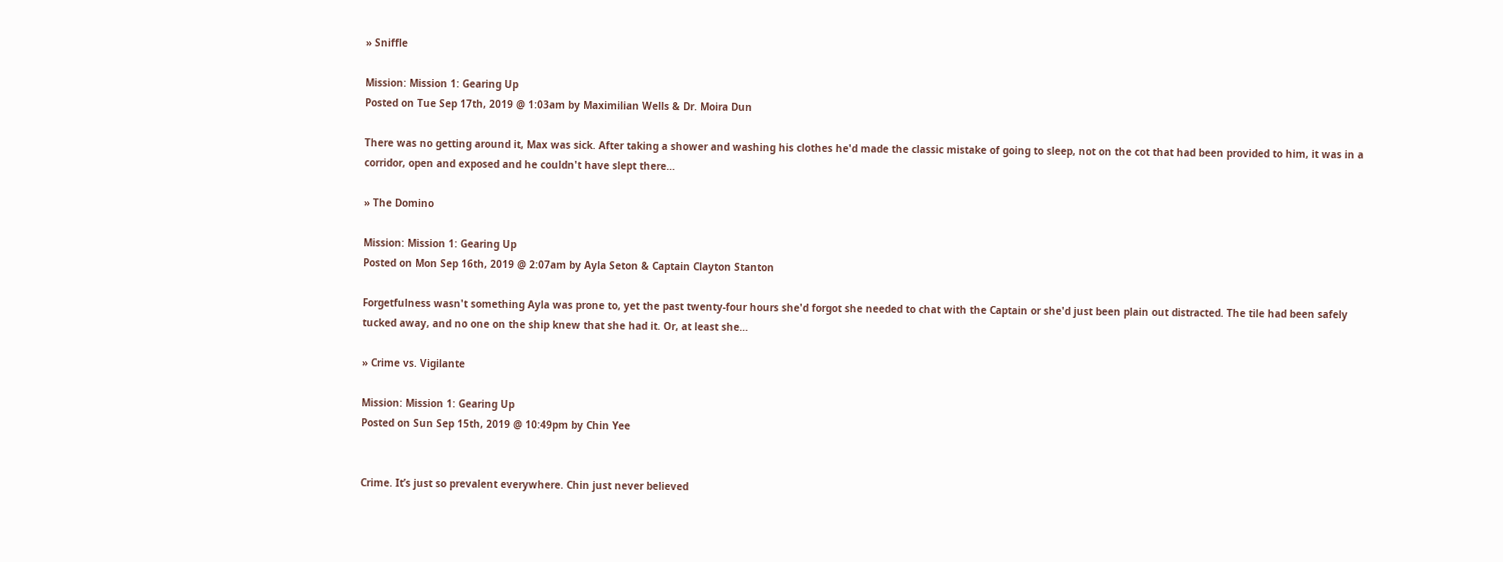» Sniffle

Mission: Mission 1: Gearing Up
Posted on Tue Sep 17th, 2019 @ 1:03am by Maximilian Wells & Dr. Moira Dun

There was no getting around it, Max was sick. After taking a shower and washing his clothes he'd made the classic mistake of going to sleep, not on the cot that had been provided to him, it was in a corridor, open and exposed and he couldn't have slept there…

» The Domino

Mission: Mission 1: Gearing Up
Posted on Mon Sep 16th, 2019 @ 2:07am by Ayla Seton & Captain Clayton Stanton

Forgetfulness wasn't something Ayla was prone to, yet the past twenty-four hours she'd forgot she needed to chat with the Captain or she'd just been plain out distracted. The tile had been safely tucked away, and no one on the ship knew that she had it. Or, at least she…

» Crime vs. Vigilante

Mission: Mission 1: Gearing Up
Posted on Sun Sep 15th, 2019 @ 10:49pm by Chin Yee


Crime. It’s just so prevalent everywhere. Chin just never believed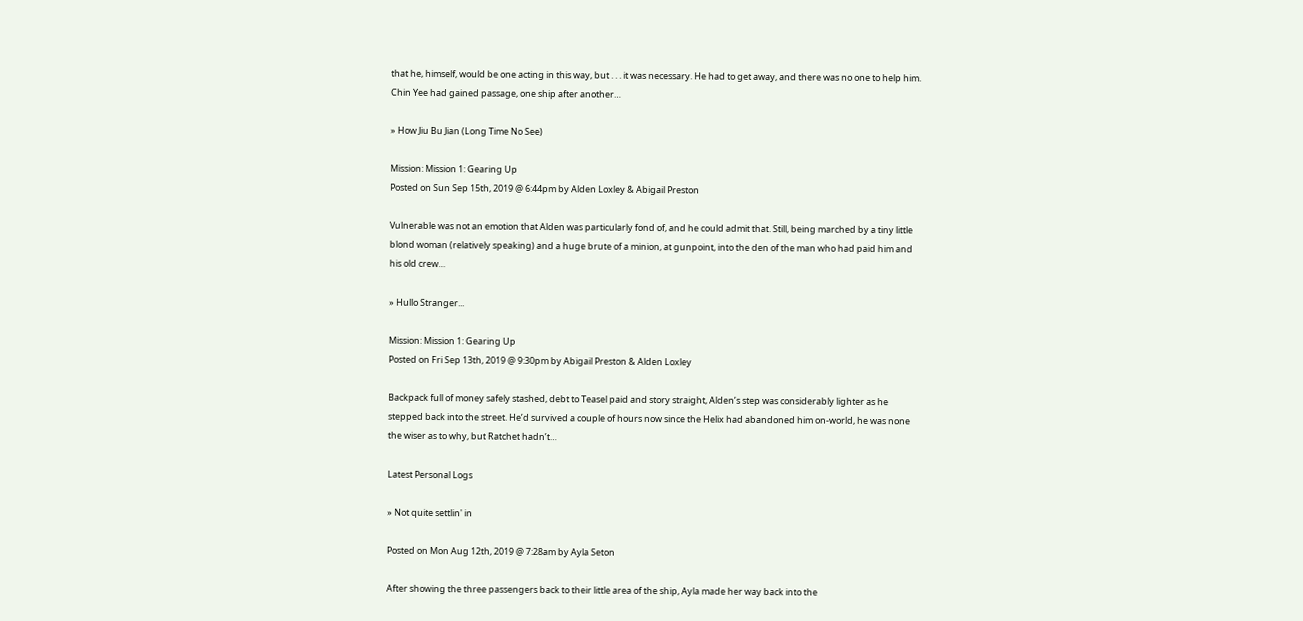that he, himself, would be one acting in this way, but . . . it was necessary. He had to get away, and there was no one to help him. Chin Yee had gained passage, one ship after another…

» How Jiu Bu Jian (Long Time No See)

Mission: Mission 1: Gearing Up
Posted on Sun Sep 15th, 2019 @ 6:44pm by Alden Loxley & Abigail Preston

Vulnerable was not an emotion that Alden was particularly fond of, and he could admit that. Still, being marched by a tiny little blond woman (relatively speaking) and a huge brute of a minion, at gunpoint, into the den of the man who had paid him and his old crew…

» Hullo Stranger...

Mission: Mission 1: Gearing Up
Posted on Fri Sep 13th, 2019 @ 9:30pm by Abigail Preston & Alden Loxley

Backpack full of money safely stashed, debt to Teasel paid and story straight, Alden’s step was considerably lighter as he stepped back into the street. He’d survived a couple of hours now since the Helix had abandoned him on-world, he was none the wiser as to why, but Ratchet hadn’t…

Latest Personal Logs

» Not quite settlin' in

Posted on Mon Aug 12th, 2019 @ 7:28am by Ayla Seton

After showing the three passengers back to their little area of the ship, Ayla made her way back into the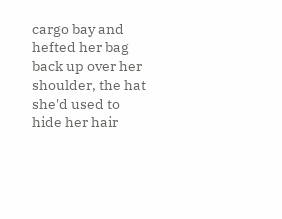cargo bay and hefted her bag back up over her shoulder, the hat she'd used to hide her hair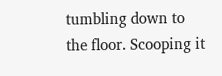tumbling down to the floor. Scooping it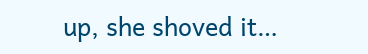up, she shoved it…